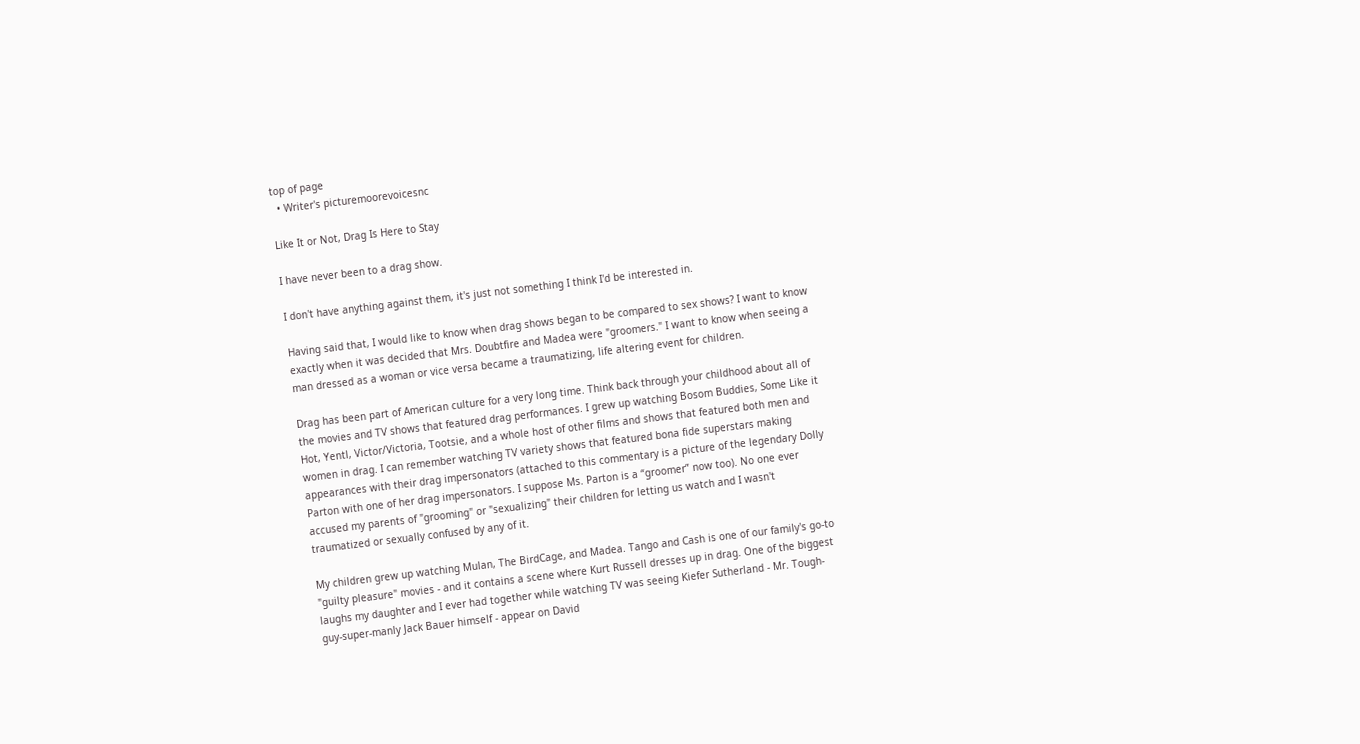top of page
  • Writer's picturemoorevoicesnc

Like It or Not, Drag Is Here to Stay

I have never been to a drag show.

I don't have anything against them, it's just not something I think I'd be interested in.

Having said that, I would like to know when drag shows began to be compared to sex shows? I want to know exactly when it was decided that Mrs. Doubtfire and Madea were "groomers." I want to know when seeing a man dressed as a woman or vice versa became a traumatizing, life altering event for children.

Drag has been part of American culture for a very long time. Think back through your childhood about all of the movies and TV shows that featured drag performances. I grew up watching Bosom Buddies, Some Like it Hot, Yentl, Victor/Victoria, Tootsie, and a whole host of other films and shows that featured both men and women in drag. I can remember watching TV variety shows that featured bona fide superstars making appearances with their drag impersonators (attached to this commentary is a picture of the legendary Dolly Parton with one of her drag impersonators. I suppose Ms. Parton is a “groomer” now too). No one ever accused my parents of "grooming" or "sexualizing" their children for letting us watch and I wasn't traumatized or sexually confused by any of it.

My children grew up watching Mulan, The BirdCage, and Madea. Tango and Cash is one of our family's go-to "guilty pleasure" movies - and it contains a scene where Kurt Russell dresses up in drag. One of the biggest laughs my daughter and I ever had together while watching TV was seeing Kiefer Sutherland - Mr. Tough-guy-super-manly Jack Bauer himself - appear on David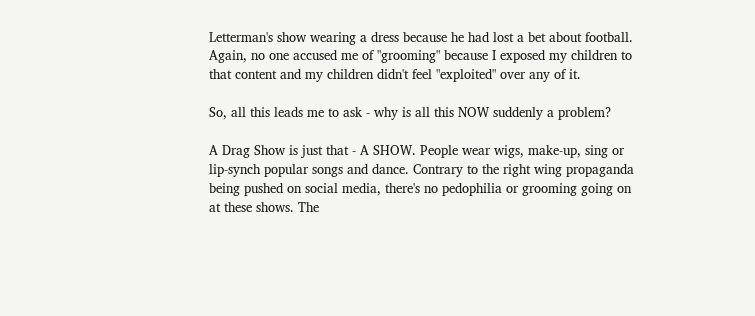Letterman's show wearing a dress because he had lost a bet about football. Again, no one accused me of "grooming" because I exposed my children to that content and my children didn't feel "exploited" over any of it.

So, all this leads me to ask - why is all this NOW suddenly a problem?

A Drag Show is just that - A SHOW. People wear wigs, make-up, sing or lip-synch popular songs and dance. Contrary to the right wing propaganda being pushed on social media, there's no pedophilia or grooming going on at these shows. The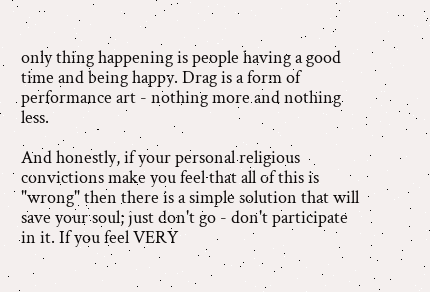only thing happening is people having a good time and being happy. Drag is a form of performance art - nothing more and nothing less.

And honestly, if your personal religious convictions make you feel that all of this is "wrong" then there is a simple solution that will save your soul; just don't go - don't participate in it. If you feel VERY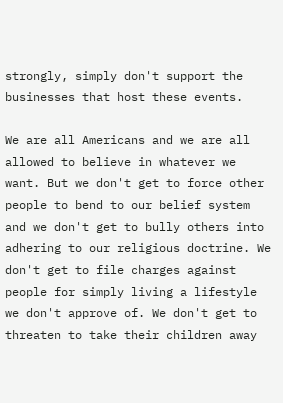strongly, simply don't support the businesses that host these events.

We are all Americans and we are all allowed to believe in whatever we want. But we don't get to force other people to bend to our belief system and we don't get to bully others into adhering to our religious doctrine. We don't get to file charges against people for simply living a lifestyle we don't approve of. We don't get to threaten to take their children away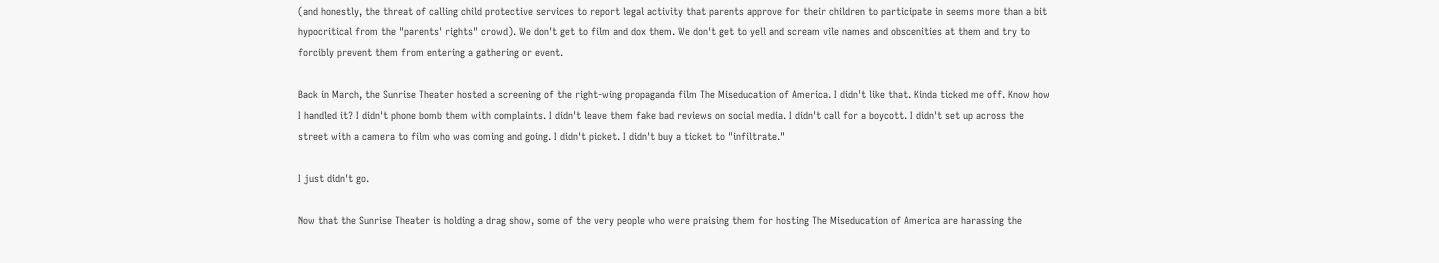(and honestly, the threat of calling child protective services to report legal activity that parents approve for their children to participate in seems more than a bit hypocritical from the "parents' rights" crowd). We don't get to film and dox them. We don't get to yell and scream vile names and obscenities at them and try to forcibly prevent them from entering a gathering or event.

Back in March, the Sunrise Theater hosted a screening of the right-wing propaganda film The Miseducation of America. I didn't like that. Kinda ticked me off. Know how I handled it? I didn't phone bomb them with complaints. I didn't leave them fake bad reviews on social media. I didn't call for a boycott. I didn't set up across the street with a camera to film who was coming and going. I didn't picket. I didn't buy a ticket to "infiltrate."

I just didn't go.

Now that the Sunrise Theater is holding a drag show, some of the very people who were praising them for hosting The Miseducation of America are harassing the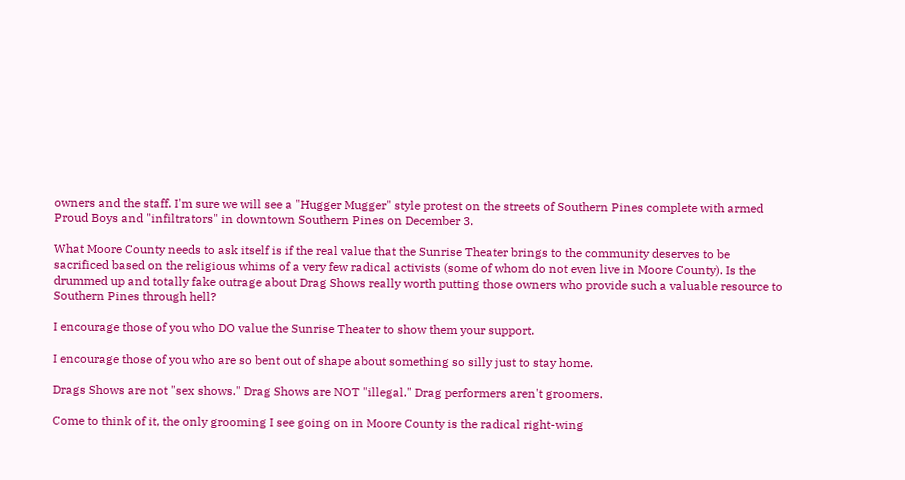owners and the staff. I'm sure we will see a "Hugger Mugger" style protest on the streets of Southern Pines complete with armed Proud Boys and "infiltrators" in downtown Southern Pines on December 3.

What Moore County needs to ask itself is if the real value that the Sunrise Theater brings to the community deserves to be sacrificed based on the religious whims of a very few radical activists (some of whom do not even live in Moore County). Is the drummed up and totally fake outrage about Drag Shows really worth putting those owners who provide such a valuable resource to Southern Pines through hell?

I encourage those of you who DO value the Sunrise Theater to show them your support.

I encourage those of you who are so bent out of shape about something so silly just to stay home.

Drags Shows are not "sex shows." Drag Shows are NOT "illegal." Drag performers aren't groomers.

Come to think of it, the only grooming I see going on in Moore County is the radical right-wing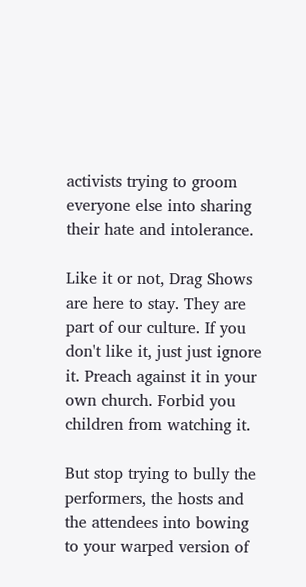activists trying to groom everyone else into sharing their hate and intolerance.

Like it or not, Drag Shows are here to stay. They are part of our culture. If you don't like it, just just ignore it. Preach against it in your own church. Forbid you children from watching it.

But stop trying to bully the performers, the hosts and the attendees into bowing to your warped version of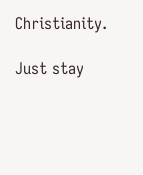Christianity.

Just stay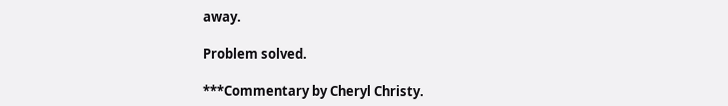away.

Problem solved.

***Commentary by Cheryl Christy.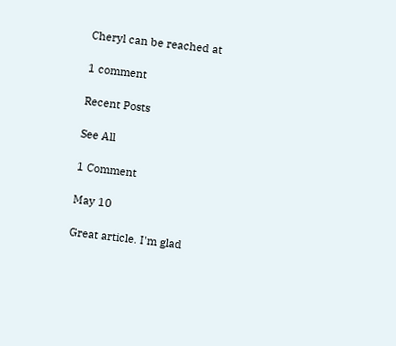Cheryl can be reached at

1 comment

Recent Posts

See All

1 Comment

May 10

Great article. I'm glad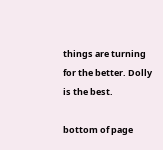things are turning for the better. Dolly is the best.

bottom of page